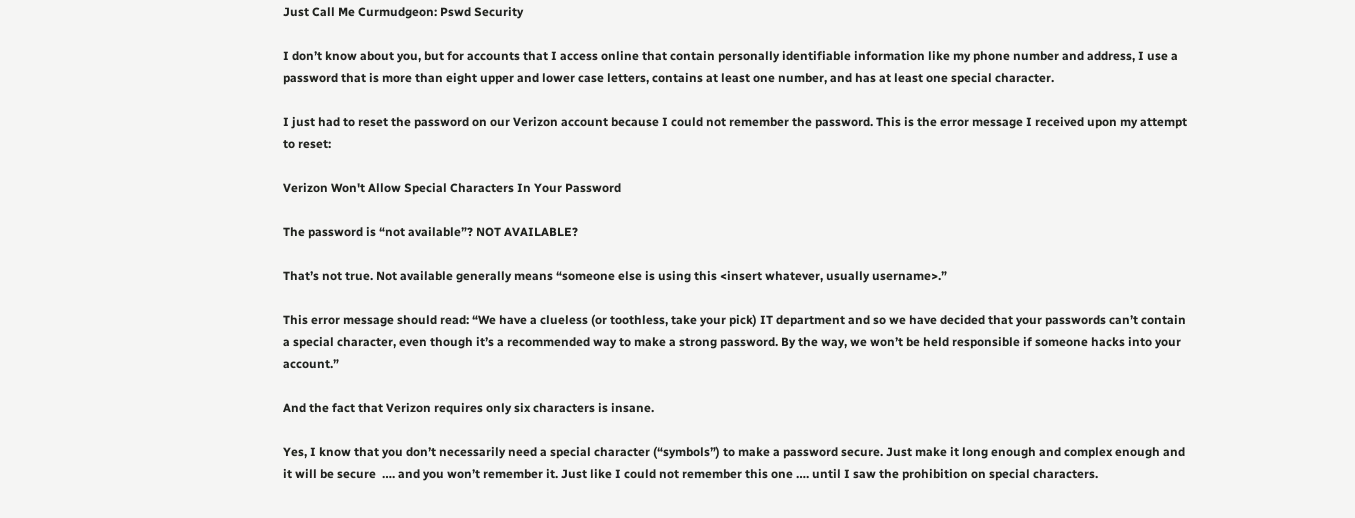Just Call Me Curmudgeon: Pswd Security

I don’t know about you, but for accounts that I access online that contain personally identifiable information like my phone number and address, I use a password that is more than eight upper and lower case letters, contains at least one number, and has at least one special character.

I just had to reset the password on our Verizon account because I could not remember the password. This is the error message I received upon my attempt to reset:

Verizon Won't Allow Special Characters In Your Password

The password is “not available”? NOT AVAILABLE?

That’s not true. Not available generally means “someone else is using this <insert whatever, usually username>.”

This error message should read: “We have a clueless (or toothless, take your pick) IT department and so we have decided that your passwords can’t contain a special character, even though it’s a recommended way to make a strong password. By the way, we won’t be held responsible if someone hacks into your account.”

And the fact that Verizon requires only six characters is insane.

Yes, I know that you don’t necessarily need a special character (“symbols”) to make a password secure. Just make it long enough and complex enough and it will be secure  …. and you won’t remember it. Just like I could not remember this one …. until I saw the prohibition on special characters.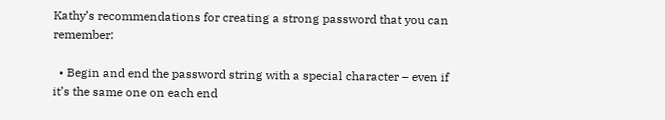Kathy’s recommendations for creating a strong password that you can remember:

  • Begin and end the password string with a special character – even if it’s the same one on each end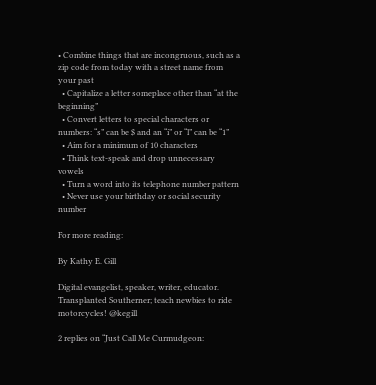• Combine things that are incongruous, such as a zip code from today with a street name from your past
  • Capitalize a letter someplace other than “at the beginning”
  • Convert letters to special characters or numbers: “s” can be $ and an “i” or “l” can be “1”
  • Aim for a minimum of 10 characters
  • Think text-speak and drop unnecessary vowels
  • Turn a word into its telephone number pattern
  • Never use your birthday or social security number

For more reading:

By Kathy E. Gill

Digital evangelist, speaker, writer, educator. Transplanted Southerner; teach newbies to ride motorcycles! @kegill

2 replies on “Just Call Me Curmudgeon: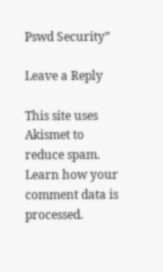Pswd Security”

Leave a Reply

This site uses Akismet to reduce spam. Learn how your comment data is processed.